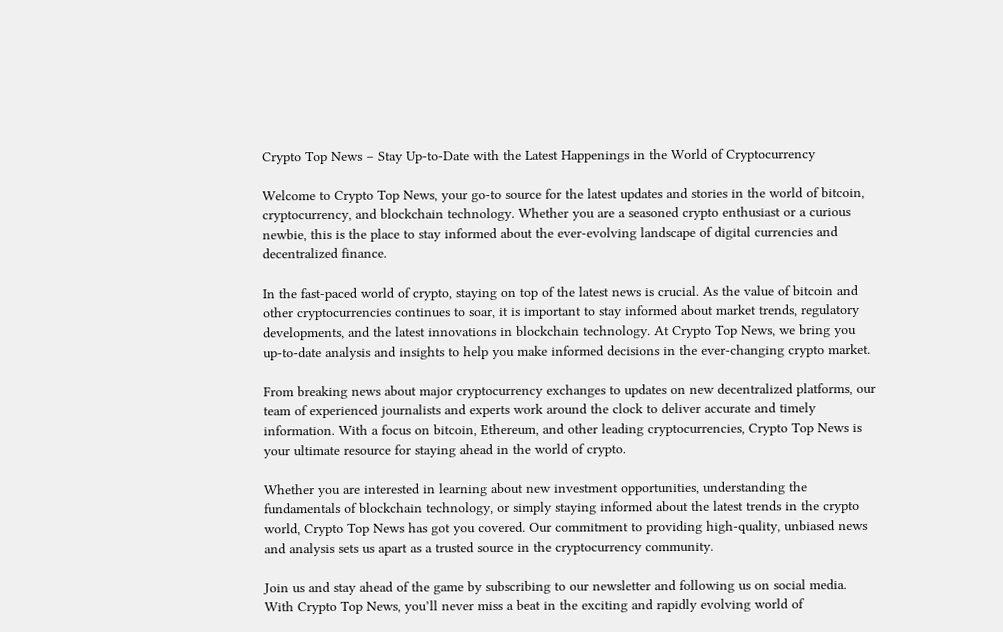Crypto Top News – Stay Up-to-Date with the Latest Happenings in the World of Cryptocurrency

Welcome to Crypto Top News, your go-to source for the latest updates and stories in the world of bitcoin, cryptocurrency, and blockchain technology. Whether you are a seasoned crypto enthusiast or a curious newbie, this is the place to stay informed about the ever-evolving landscape of digital currencies and decentralized finance.

In the fast-paced world of crypto, staying on top of the latest news is crucial. As the value of bitcoin and other cryptocurrencies continues to soar, it is important to stay informed about market trends, regulatory developments, and the latest innovations in blockchain technology. At Crypto Top News, we bring you up-to-date analysis and insights to help you make informed decisions in the ever-changing crypto market.

From breaking news about major cryptocurrency exchanges to updates on new decentralized platforms, our team of experienced journalists and experts work around the clock to deliver accurate and timely information. With a focus on bitcoin, Ethereum, and other leading cryptocurrencies, Crypto Top News is your ultimate resource for staying ahead in the world of crypto.

Whether you are interested in learning about new investment opportunities, understanding the fundamentals of blockchain technology, or simply staying informed about the latest trends in the crypto world, Crypto Top News has got you covered. Our commitment to providing high-quality, unbiased news and analysis sets us apart as a trusted source in the cryptocurrency community.

Join us and stay ahead of the game by subscribing to our newsletter and following us on social media. With Crypto Top News, you’ll never miss a beat in the exciting and rapidly evolving world of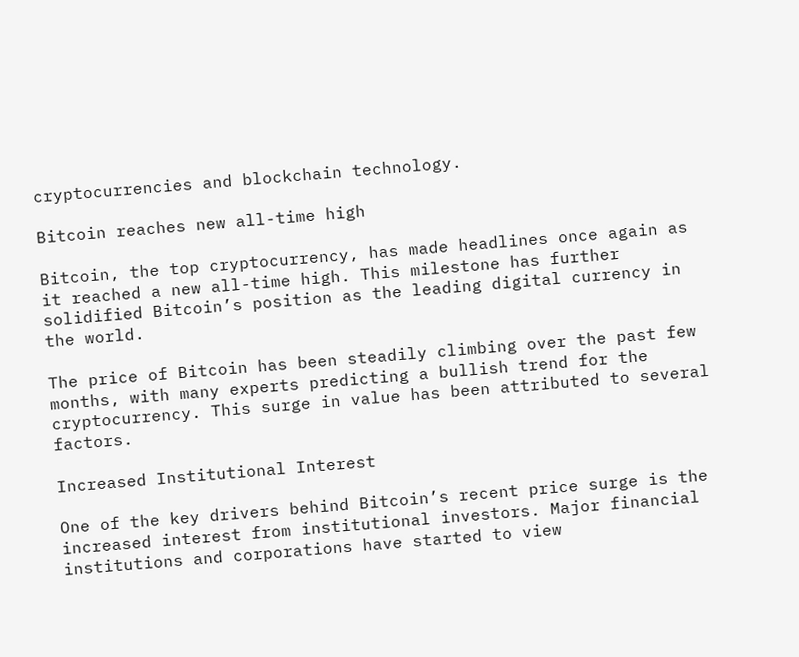cryptocurrencies and blockchain technology.

Bitcoin reaches new all-time high

Bitcoin, the top cryptocurrency, has made headlines once again as it reached a new all-time high. This milestone has further solidified Bitcoin’s position as the leading digital currency in the world.

The price of Bitcoin has been steadily climbing over the past few months, with many experts predicting a bullish trend for the cryptocurrency. This surge in value has been attributed to several factors.

Increased Institutional Interest

One of the key drivers behind Bitcoin’s recent price surge is the increased interest from institutional investors. Major financial institutions and corporations have started to view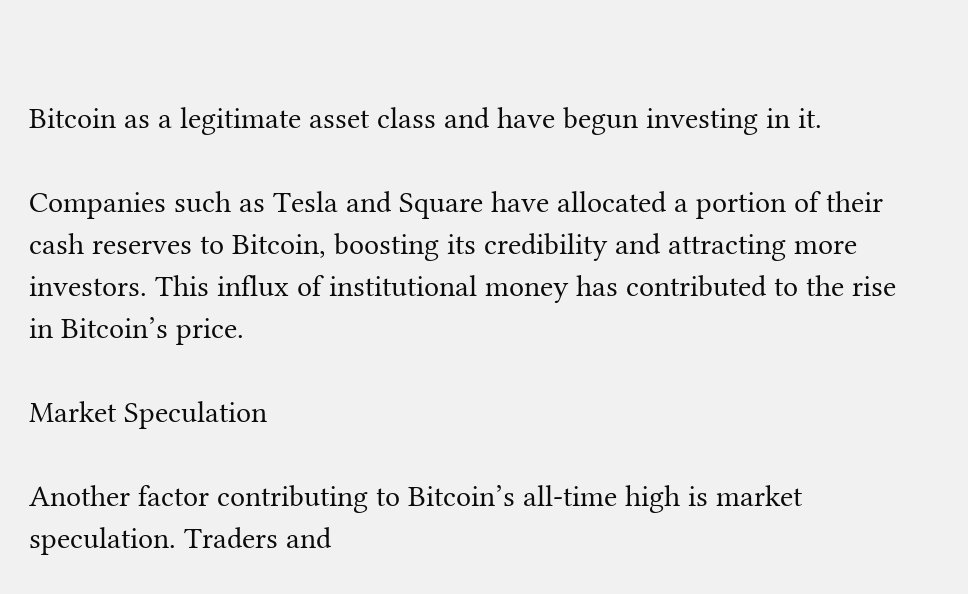Bitcoin as a legitimate asset class and have begun investing in it.

Companies such as Tesla and Square have allocated a portion of their cash reserves to Bitcoin, boosting its credibility and attracting more investors. This influx of institutional money has contributed to the rise in Bitcoin’s price.

Market Speculation

Another factor contributing to Bitcoin’s all-time high is market speculation. Traders and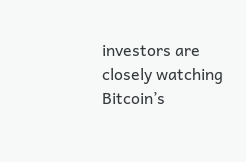investors are closely watching Bitcoin’s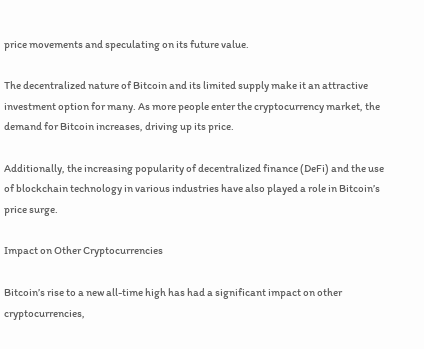price movements and speculating on its future value.

The decentralized nature of Bitcoin and its limited supply make it an attractive investment option for many. As more people enter the cryptocurrency market, the demand for Bitcoin increases, driving up its price.

Additionally, the increasing popularity of decentralized finance (DeFi) and the use of blockchain technology in various industries have also played a role in Bitcoin’s price surge.

Impact on Other Cryptocurrencies

Bitcoin’s rise to a new all-time high has had a significant impact on other cryptocurrencies,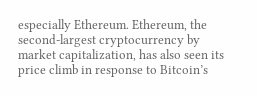especially Ethereum. Ethereum, the second-largest cryptocurrency by market capitalization, has also seen its price climb in response to Bitcoin’s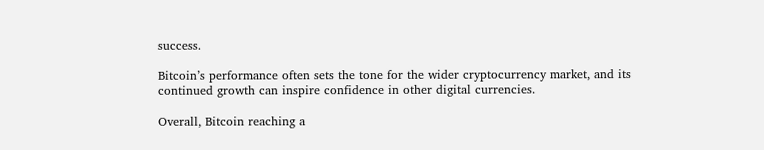success.

Bitcoin’s performance often sets the tone for the wider cryptocurrency market, and its continued growth can inspire confidence in other digital currencies.

Overall, Bitcoin reaching a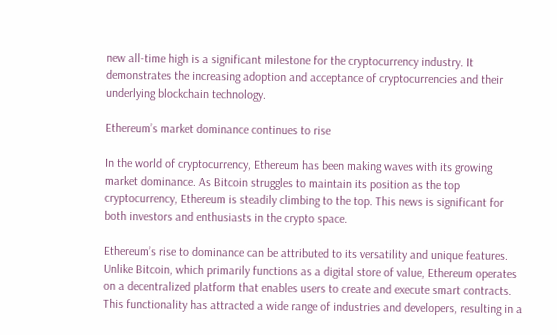new all-time high is a significant milestone for the cryptocurrency industry. It demonstrates the increasing adoption and acceptance of cryptocurrencies and their underlying blockchain technology.

Ethereum’s market dominance continues to rise

In the world of cryptocurrency, Ethereum has been making waves with its growing market dominance. As Bitcoin struggles to maintain its position as the top cryptocurrency, Ethereum is steadily climbing to the top. This news is significant for both investors and enthusiasts in the crypto space.

Ethereum’s rise to dominance can be attributed to its versatility and unique features. Unlike Bitcoin, which primarily functions as a digital store of value, Ethereum operates on a decentralized platform that enables users to create and execute smart contracts. This functionality has attracted a wide range of industries and developers, resulting in a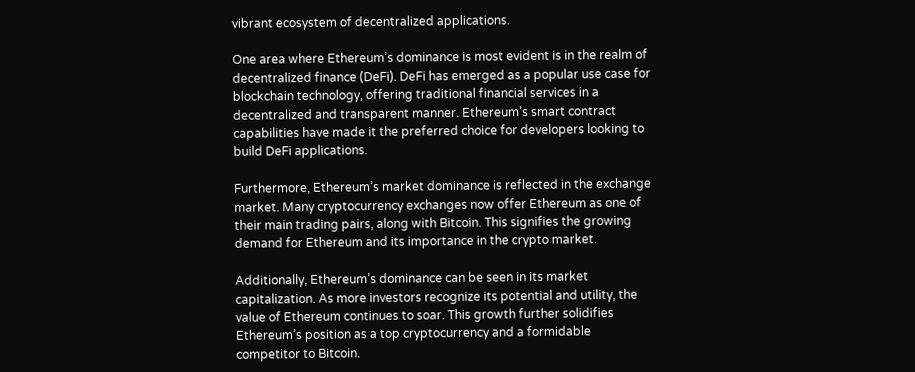vibrant ecosystem of decentralized applications.

One area where Ethereum’s dominance is most evident is in the realm of decentralized finance (DeFi). DeFi has emerged as a popular use case for blockchain technology, offering traditional financial services in a decentralized and transparent manner. Ethereum’s smart contract capabilities have made it the preferred choice for developers looking to build DeFi applications.

Furthermore, Ethereum’s market dominance is reflected in the exchange market. Many cryptocurrency exchanges now offer Ethereum as one of their main trading pairs, along with Bitcoin. This signifies the growing demand for Ethereum and its importance in the crypto market.

Additionally, Ethereum’s dominance can be seen in its market capitalization. As more investors recognize its potential and utility, the value of Ethereum continues to soar. This growth further solidifies Ethereum’s position as a top cryptocurrency and a formidable competitor to Bitcoin.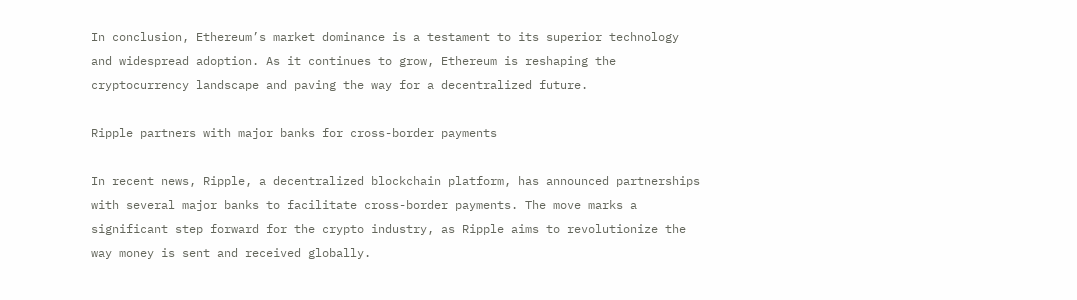In conclusion, Ethereum’s market dominance is a testament to its superior technology and widespread adoption. As it continues to grow, Ethereum is reshaping the cryptocurrency landscape and paving the way for a decentralized future.

Ripple partners with major banks for cross-border payments

In recent news, Ripple, a decentralized blockchain platform, has announced partnerships with several major banks to facilitate cross-border payments. The move marks a significant step forward for the crypto industry, as Ripple aims to revolutionize the way money is sent and received globally.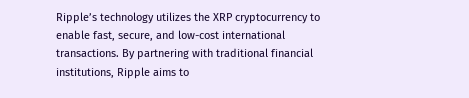Ripple’s technology utilizes the XRP cryptocurrency to enable fast, secure, and low-cost international transactions. By partnering with traditional financial institutions, Ripple aims to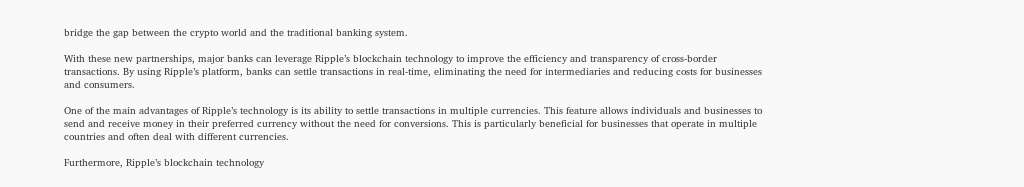bridge the gap between the crypto world and the traditional banking system.

With these new partnerships, major banks can leverage Ripple’s blockchain technology to improve the efficiency and transparency of cross-border transactions. By using Ripple’s platform, banks can settle transactions in real-time, eliminating the need for intermediaries and reducing costs for businesses and consumers.

One of the main advantages of Ripple’s technology is its ability to settle transactions in multiple currencies. This feature allows individuals and businesses to send and receive money in their preferred currency without the need for conversions. This is particularly beneficial for businesses that operate in multiple countries and often deal with different currencies.

Furthermore, Ripple’s blockchain technology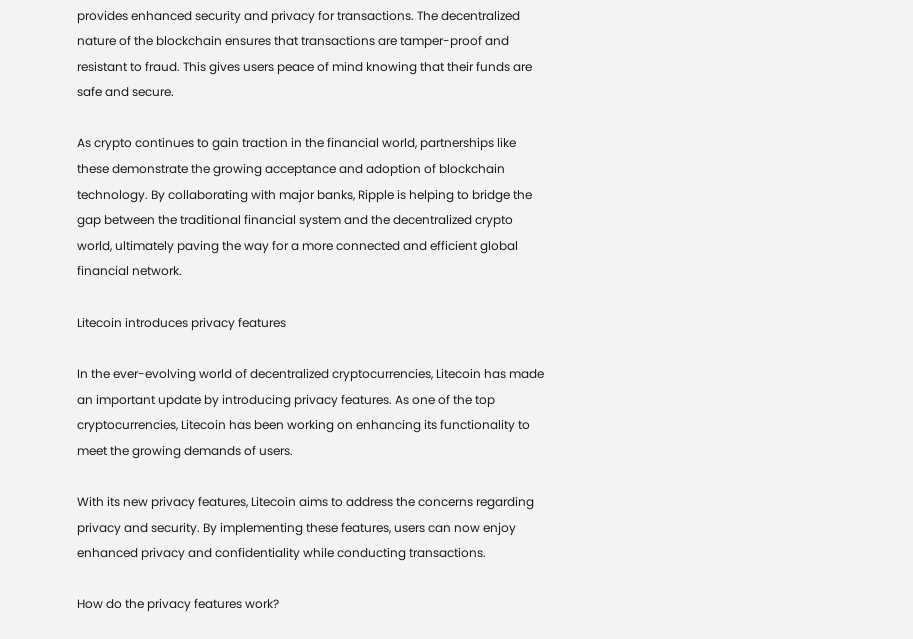provides enhanced security and privacy for transactions. The decentralized nature of the blockchain ensures that transactions are tamper-proof and resistant to fraud. This gives users peace of mind knowing that their funds are safe and secure.

As crypto continues to gain traction in the financial world, partnerships like these demonstrate the growing acceptance and adoption of blockchain technology. By collaborating with major banks, Ripple is helping to bridge the gap between the traditional financial system and the decentralized crypto world, ultimately paving the way for a more connected and efficient global financial network.

Litecoin introduces privacy features

In the ever-evolving world of decentralized cryptocurrencies, Litecoin has made an important update by introducing privacy features. As one of the top cryptocurrencies, Litecoin has been working on enhancing its functionality to meet the growing demands of users.

With its new privacy features, Litecoin aims to address the concerns regarding privacy and security. By implementing these features, users can now enjoy enhanced privacy and confidentiality while conducting transactions.

How do the privacy features work?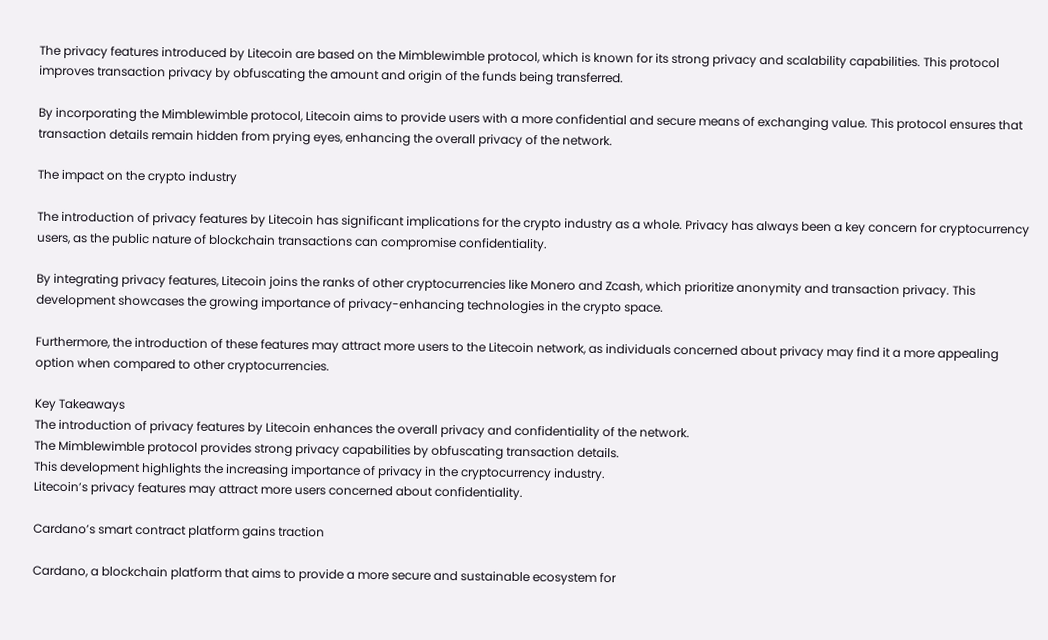The privacy features introduced by Litecoin are based on the Mimblewimble protocol, which is known for its strong privacy and scalability capabilities. This protocol improves transaction privacy by obfuscating the amount and origin of the funds being transferred.

By incorporating the Mimblewimble protocol, Litecoin aims to provide users with a more confidential and secure means of exchanging value. This protocol ensures that transaction details remain hidden from prying eyes, enhancing the overall privacy of the network.

The impact on the crypto industry

The introduction of privacy features by Litecoin has significant implications for the crypto industry as a whole. Privacy has always been a key concern for cryptocurrency users, as the public nature of blockchain transactions can compromise confidentiality.

By integrating privacy features, Litecoin joins the ranks of other cryptocurrencies like Monero and Zcash, which prioritize anonymity and transaction privacy. This development showcases the growing importance of privacy-enhancing technologies in the crypto space.

Furthermore, the introduction of these features may attract more users to the Litecoin network, as individuals concerned about privacy may find it a more appealing option when compared to other cryptocurrencies.

Key Takeaways
The introduction of privacy features by Litecoin enhances the overall privacy and confidentiality of the network.
The Mimblewimble protocol provides strong privacy capabilities by obfuscating transaction details.
This development highlights the increasing importance of privacy in the cryptocurrency industry.
Litecoin’s privacy features may attract more users concerned about confidentiality.

Cardano’s smart contract platform gains traction

Cardano, a blockchain platform that aims to provide a more secure and sustainable ecosystem for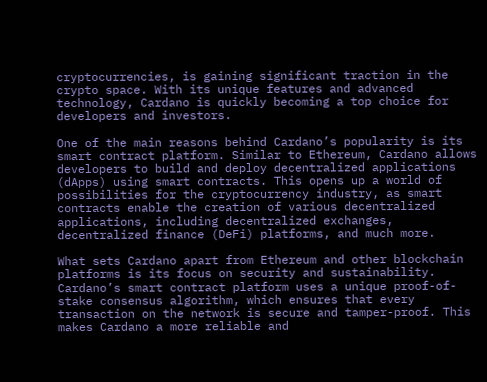cryptocurrencies, is gaining significant traction in the crypto space. With its unique features and advanced technology, Cardano is quickly becoming a top choice for developers and investors.

One of the main reasons behind Cardano’s popularity is its smart contract platform. Similar to Ethereum, Cardano allows developers to build and deploy decentralized applications (dApps) using smart contracts. This opens up a world of possibilities for the cryptocurrency industry, as smart contracts enable the creation of various decentralized applications, including decentralized exchanges, decentralized finance (DeFi) platforms, and much more.

What sets Cardano apart from Ethereum and other blockchain platforms is its focus on security and sustainability. Cardano’s smart contract platform uses a unique proof-of-stake consensus algorithm, which ensures that every transaction on the network is secure and tamper-proof. This makes Cardano a more reliable and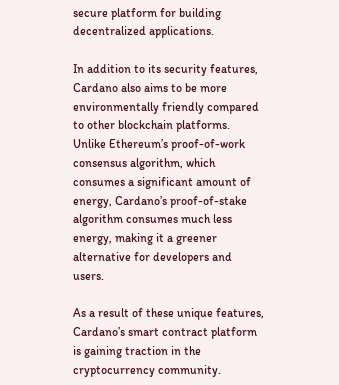secure platform for building decentralized applications.

In addition to its security features, Cardano also aims to be more environmentally friendly compared to other blockchain platforms. Unlike Ethereum’s proof-of-work consensus algorithm, which consumes a significant amount of energy, Cardano’s proof-of-stake algorithm consumes much less energy, making it a greener alternative for developers and users.

As a result of these unique features, Cardano’s smart contract platform is gaining traction in the cryptocurrency community.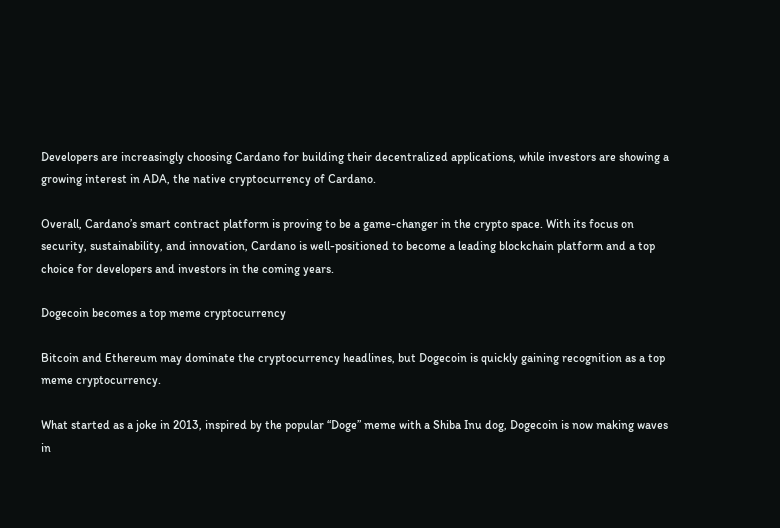Developers are increasingly choosing Cardano for building their decentralized applications, while investors are showing a growing interest in ADA, the native cryptocurrency of Cardano.

Overall, Cardano’s smart contract platform is proving to be a game-changer in the crypto space. With its focus on security, sustainability, and innovation, Cardano is well-positioned to become a leading blockchain platform and a top choice for developers and investors in the coming years.

Dogecoin becomes a top meme cryptocurrency

Bitcoin and Ethereum may dominate the cryptocurrency headlines, but Dogecoin is quickly gaining recognition as a top meme cryptocurrency.

What started as a joke in 2013, inspired by the popular “Doge” meme with a Shiba Inu dog, Dogecoin is now making waves in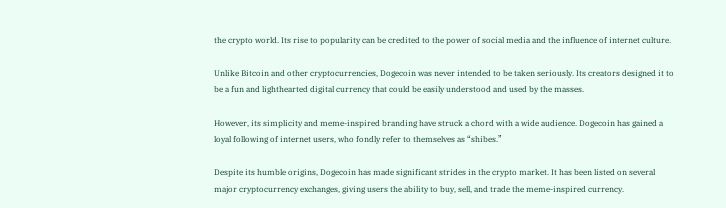the crypto world. Its rise to popularity can be credited to the power of social media and the influence of internet culture.

Unlike Bitcoin and other cryptocurrencies, Dogecoin was never intended to be taken seriously. Its creators designed it to be a fun and lighthearted digital currency that could be easily understood and used by the masses.

However, its simplicity and meme-inspired branding have struck a chord with a wide audience. Dogecoin has gained a loyal following of internet users, who fondly refer to themselves as “shibes.”

Despite its humble origins, Dogecoin has made significant strides in the crypto market. It has been listed on several major cryptocurrency exchanges, giving users the ability to buy, sell, and trade the meme-inspired currency.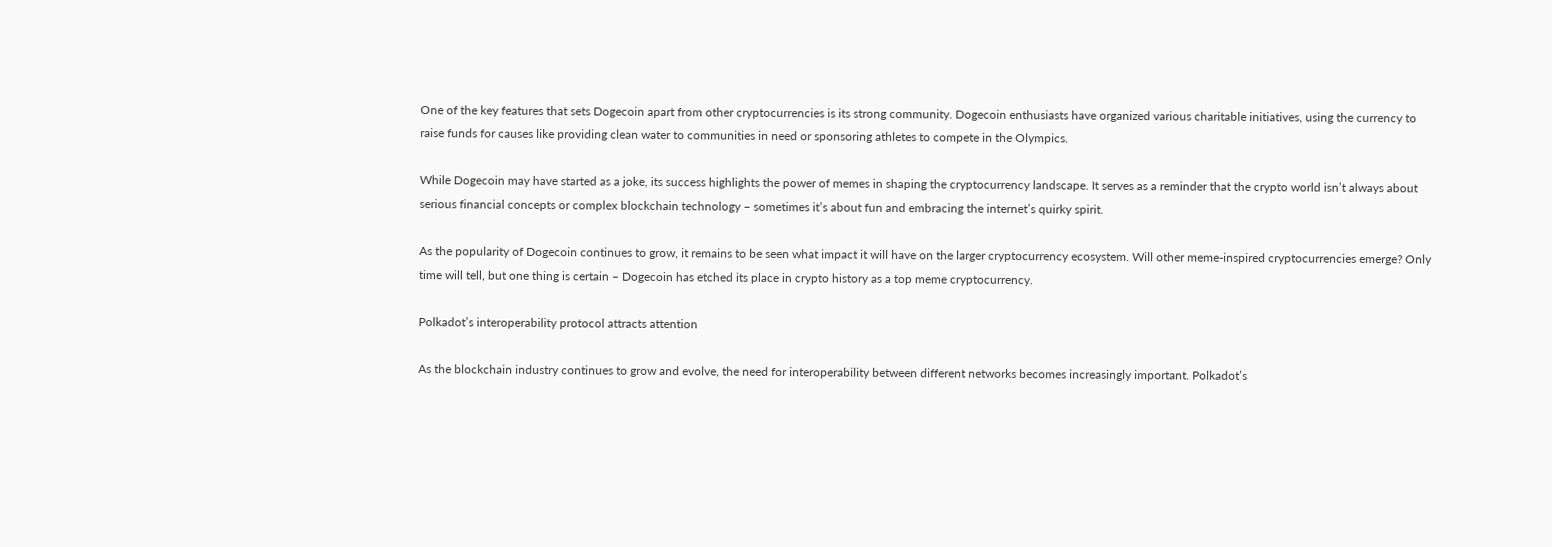One of the key features that sets Dogecoin apart from other cryptocurrencies is its strong community. Dogecoin enthusiasts have organized various charitable initiatives, using the currency to raise funds for causes like providing clean water to communities in need or sponsoring athletes to compete in the Olympics.

While Dogecoin may have started as a joke, its success highlights the power of memes in shaping the cryptocurrency landscape. It serves as a reminder that the crypto world isn’t always about serious financial concepts or complex blockchain technology – sometimes it’s about fun and embracing the internet’s quirky spirit.

As the popularity of Dogecoin continues to grow, it remains to be seen what impact it will have on the larger cryptocurrency ecosystem. Will other meme-inspired cryptocurrencies emerge? Only time will tell, but one thing is certain – Dogecoin has etched its place in crypto history as a top meme cryptocurrency.

Polkadot’s interoperability protocol attracts attention

As the blockchain industry continues to grow and evolve, the need for interoperability between different networks becomes increasingly important. Polkadot’s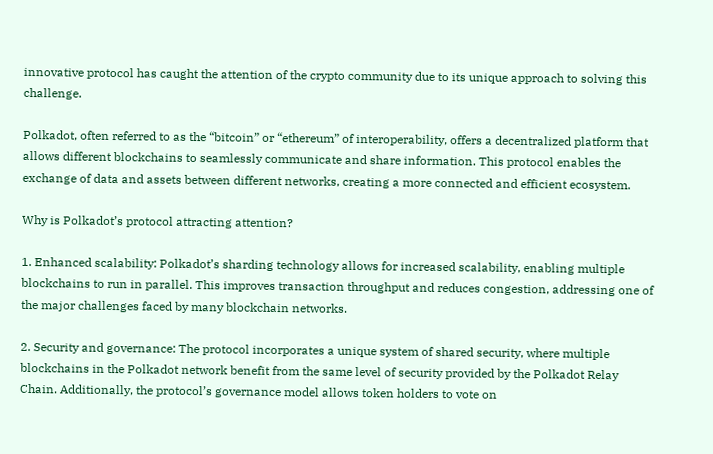innovative protocol has caught the attention of the crypto community due to its unique approach to solving this challenge.

Polkadot, often referred to as the “bitcoin” or “ethereum” of interoperability, offers a decentralized platform that allows different blockchains to seamlessly communicate and share information. This protocol enables the exchange of data and assets between different networks, creating a more connected and efficient ecosystem.

Why is Polkadot’s protocol attracting attention?

1. Enhanced scalability: Polkadot’s sharding technology allows for increased scalability, enabling multiple blockchains to run in parallel. This improves transaction throughput and reduces congestion, addressing one of the major challenges faced by many blockchain networks.

2. Security and governance: The protocol incorporates a unique system of shared security, where multiple blockchains in the Polkadot network benefit from the same level of security provided by the Polkadot Relay Chain. Additionally, the protocol’s governance model allows token holders to vote on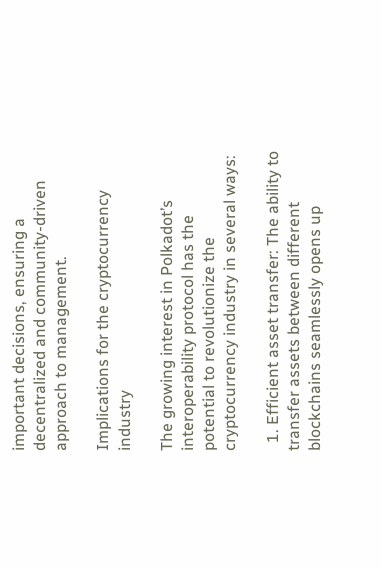important decisions, ensuring a decentralized and community-driven approach to management.

Implications for the cryptocurrency industry

The growing interest in Polkadot’s interoperability protocol has the potential to revolutionize the cryptocurrency industry in several ways:

  1. Efficient asset transfer: The ability to transfer assets between different blockchains seamlessly opens up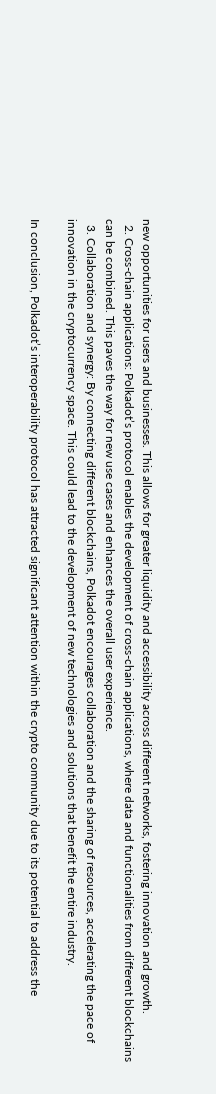new opportunities for users and businesses. This allows for greater liquidity and accessibility across different networks, fostering innovation and growth.
  2. Cross-chain applications: Polkadot’s protocol enables the development of cross-chain applications, where data and functionalities from different blockchains can be combined. This paves the way for new use cases and enhances the overall user experience.
  3. Collaboration and synergy: By connecting different blockchains, Polkadot encourages collaboration and the sharing of resources, accelerating the pace of innovation in the cryptocurrency space. This could lead to the development of new technologies and solutions that benefit the entire industry.

In conclusion, Polkadot’s interoperability protocol has attracted significant attention within the crypto community due to its potential to address the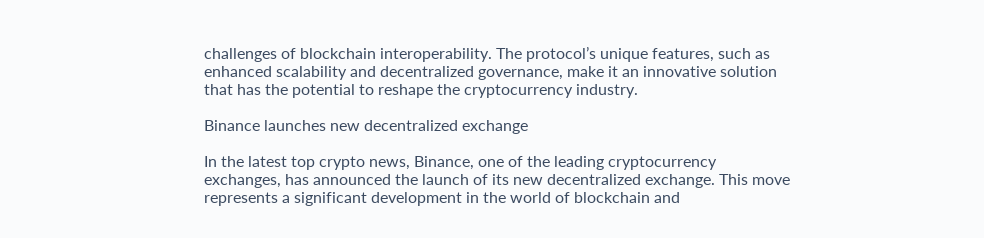challenges of blockchain interoperability. The protocol’s unique features, such as enhanced scalability and decentralized governance, make it an innovative solution that has the potential to reshape the cryptocurrency industry.

Binance launches new decentralized exchange

In the latest top crypto news, Binance, one of the leading cryptocurrency exchanges, has announced the launch of its new decentralized exchange. This move represents a significant development in the world of blockchain and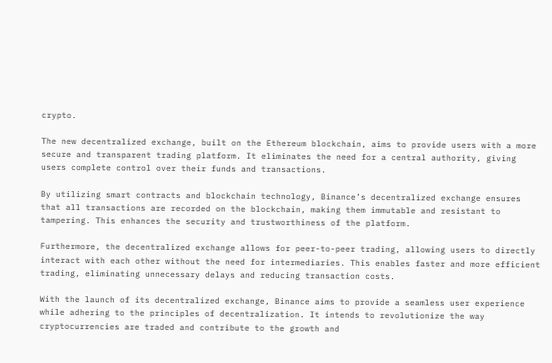crypto.

The new decentralized exchange, built on the Ethereum blockchain, aims to provide users with a more secure and transparent trading platform. It eliminates the need for a central authority, giving users complete control over their funds and transactions.

By utilizing smart contracts and blockchain technology, Binance’s decentralized exchange ensures that all transactions are recorded on the blockchain, making them immutable and resistant to tampering. This enhances the security and trustworthiness of the platform.

Furthermore, the decentralized exchange allows for peer-to-peer trading, allowing users to directly interact with each other without the need for intermediaries. This enables faster and more efficient trading, eliminating unnecessary delays and reducing transaction costs.

With the launch of its decentralized exchange, Binance aims to provide a seamless user experience while adhering to the principles of decentralization. It intends to revolutionize the way cryptocurrencies are traded and contribute to the growth and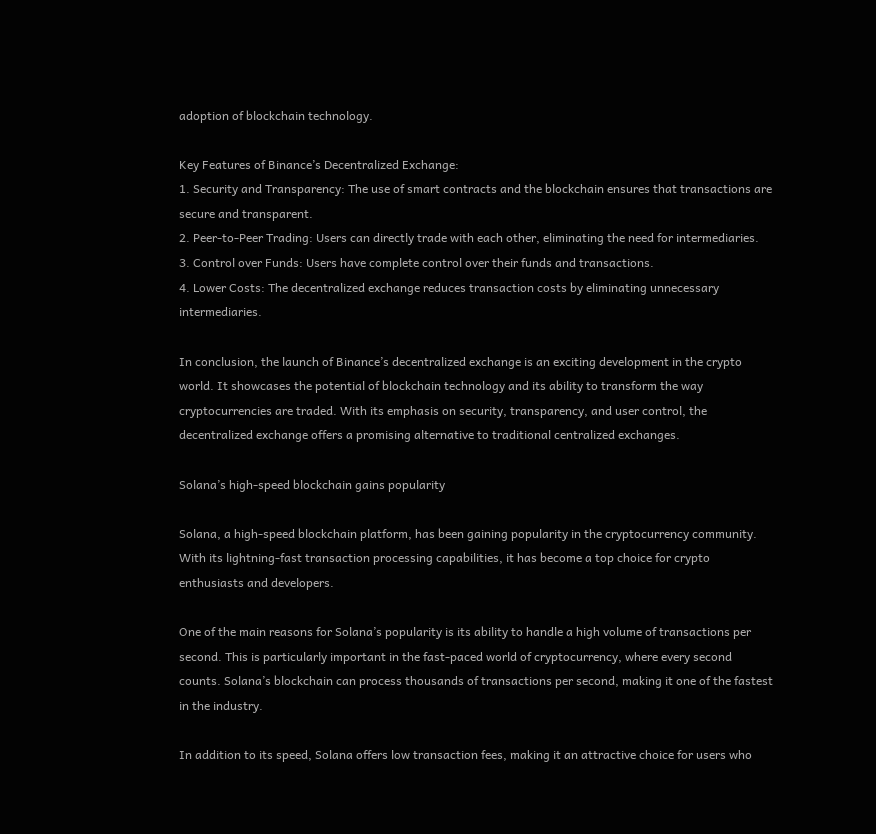adoption of blockchain technology.

Key Features of Binance’s Decentralized Exchange:
1. Security and Transparency: The use of smart contracts and the blockchain ensures that transactions are secure and transparent.
2. Peer-to-Peer Trading: Users can directly trade with each other, eliminating the need for intermediaries.
3. Control over Funds: Users have complete control over their funds and transactions.
4. Lower Costs: The decentralized exchange reduces transaction costs by eliminating unnecessary intermediaries.

In conclusion, the launch of Binance’s decentralized exchange is an exciting development in the crypto world. It showcases the potential of blockchain technology and its ability to transform the way cryptocurrencies are traded. With its emphasis on security, transparency, and user control, the decentralized exchange offers a promising alternative to traditional centralized exchanges.

Solana’s high-speed blockchain gains popularity

Solana, a high-speed blockchain platform, has been gaining popularity in the cryptocurrency community. With its lightning-fast transaction processing capabilities, it has become a top choice for crypto enthusiasts and developers.

One of the main reasons for Solana’s popularity is its ability to handle a high volume of transactions per second. This is particularly important in the fast-paced world of cryptocurrency, where every second counts. Solana’s blockchain can process thousands of transactions per second, making it one of the fastest in the industry.

In addition to its speed, Solana offers low transaction fees, making it an attractive choice for users who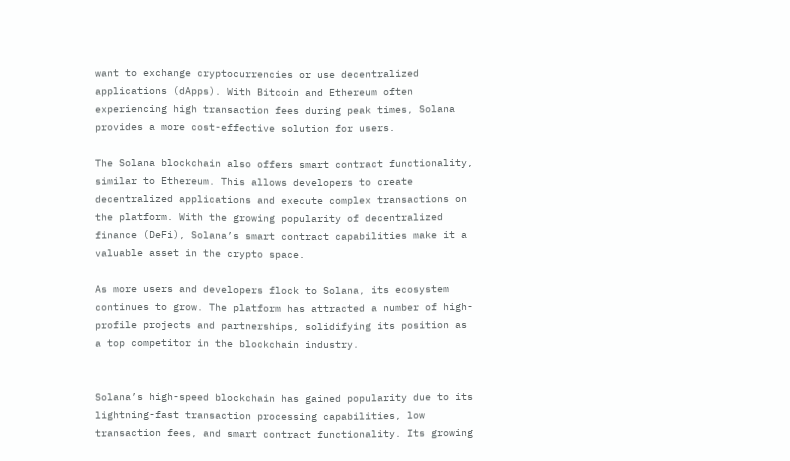want to exchange cryptocurrencies or use decentralized applications (dApps). With Bitcoin and Ethereum often experiencing high transaction fees during peak times, Solana provides a more cost-effective solution for users.

The Solana blockchain also offers smart contract functionality, similar to Ethereum. This allows developers to create decentralized applications and execute complex transactions on the platform. With the growing popularity of decentralized finance (DeFi), Solana’s smart contract capabilities make it a valuable asset in the crypto space.

As more users and developers flock to Solana, its ecosystem continues to grow. The platform has attracted a number of high-profile projects and partnerships, solidifying its position as a top competitor in the blockchain industry.


Solana’s high-speed blockchain has gained popularity due to its lightning-fast transaction processing capabilities, low transaction fees, and smart contract functionality. Its growing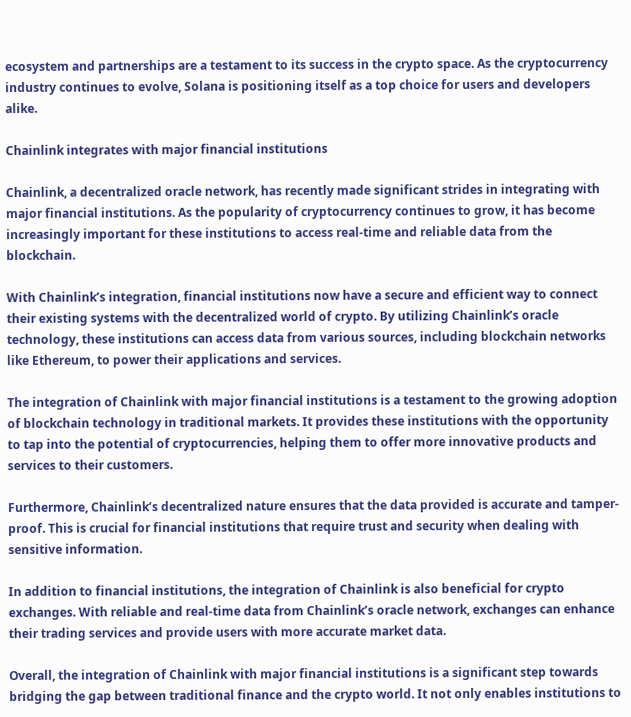ecosystem and partnerships are a testament to its success in the crypto space. As the cryptocurrency industry continues to evolve, Solana is positioning itself as a top choice for users and developers alike.

Chainlink integrates with major financial institutions

Chainlink, a decentralized oracle network, has recently made significant strides in integrating with major financial institutions. As the popularity of cryptocurrency continues to grow, it has become increasingly important for these institutions to access real-time and reliable data from the blockchain.

With Chainlink’s integration, financial institutions now have a secure and efficient way to connect their existing systems with the decentralized world of crypto. By utilizing Chainlink’s oracle technology, these institutions can access data from various sources, including blockchain networks like Ethereum, to power their applications and services.

The integration of Chainlink with major financial institutions is a testament to the growing adoption of blockchain technology in traditional markets. It provides these institutions with the opportunity to tap into the potential of cryptocurrencies, helping them to offer more innovative products and services to their customers.

Furthermore, Chainlink’s decentralized nature ensures that the data provided is accurate and tamper-proof. This is crucial for financial institutions that require trust and security when dealing with sensitive information.

In addition to financial institutions, the integration of Chainlink is also beneficial for crypto exchanges. With reliable and real-time data from Chainlink’s oracle network, exchanges can enhance their trading services and provide users with more accurate market data.

Overall, the integration of Chainlink with major financial institutions is a significant step towards bridging the gap between traditional finance and the crypto world. It not only enables institutions to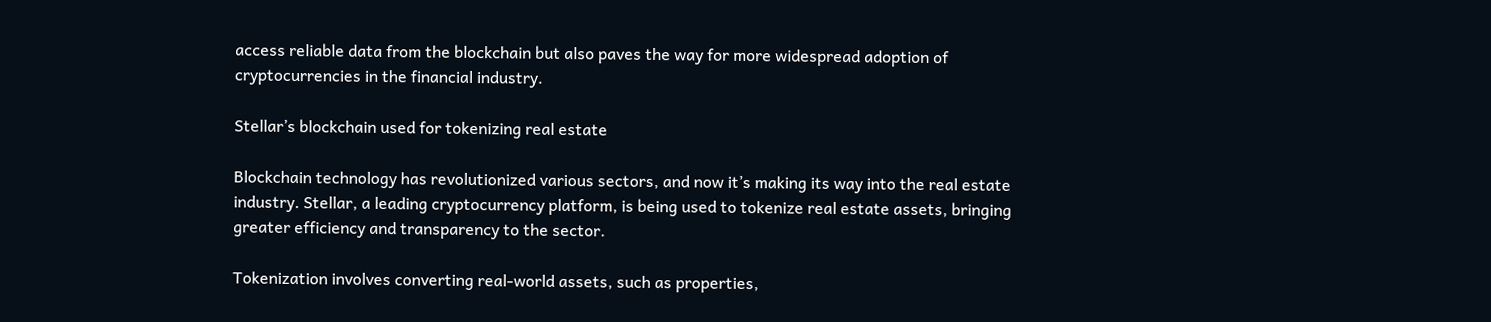access reliable data from the blockchain but also paves the way for more widespread adoption of cryptocurrencies in the financial industry.

Stellar’s blockchain used for tokenizing real estate

Blockchain technology has revolutionized various sectors, and now it’s making its way into the real estate industry. Stellar, a leading cryptocurrency platform, is being used to tokenize real estate assets, bringing greater efficiency and transparency to the sector.

Tokenization involves converting real-world assets, such as properties,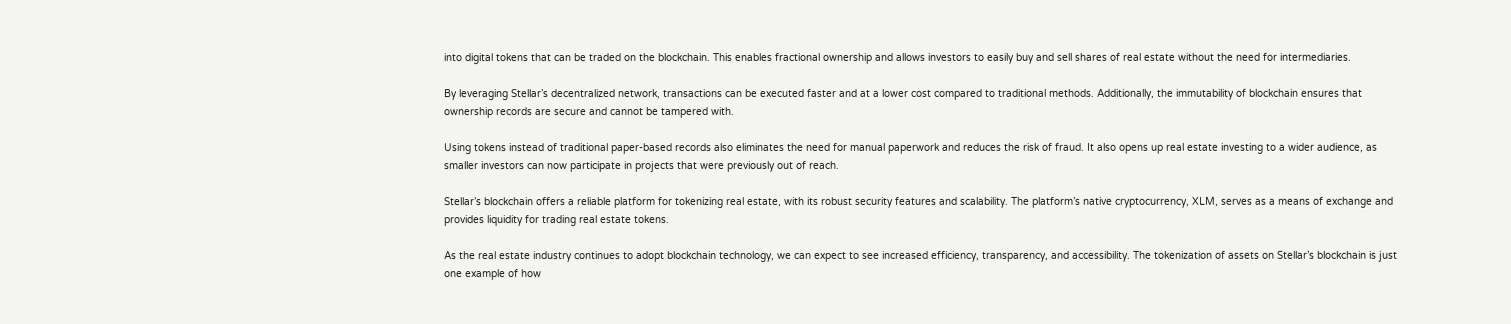into digital tokens that can be traded on the blockchain. This enables fractional ownership and allows investors to easily buy and sell shares of real estate without the need for intermediaries.

By leveraging Stellar’s decentralized network, transactions can be executed faster and at a lower cost compared to traditional methods. Additionally, the immutability of blockchain ensures that ownership records are secure and cannot be tampered with.

Using tokens instead of traditional paper-based records also eliminates the need for manual paperwork and reduces the risk of fraud. It also opens up real estate investing to a wider audience, as smaller investors can now participate in projects that were previously out of reach.

Stellar’s blockchain offers a reliable platform for tokenizing real estate, with its robust security features and scalability. The platform’s native cryptocurrency, XLM, serves as a means of exchange and provides liquidity for trading real estate tokens.

As the real estate industry continues to adopt blockchain technology, we can expect to see increased efficiency, transparency, and accessibility. The tokenization of assets on Stellar’s blockchain is just one example of how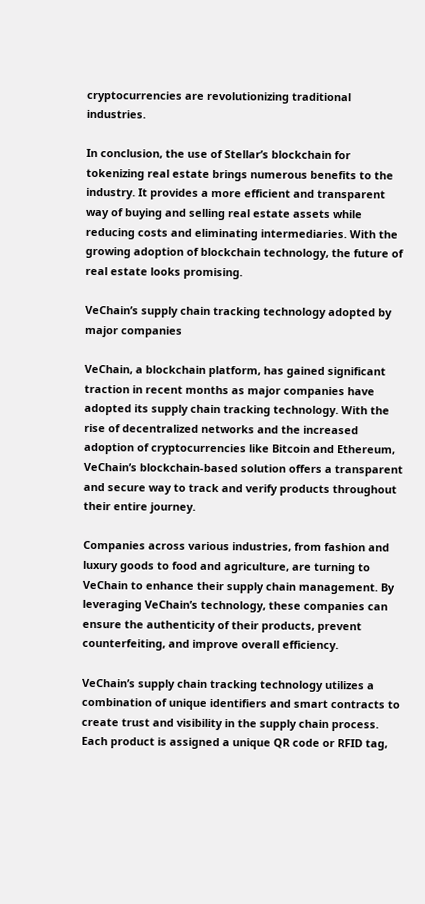cryptocurrencies are revolutionizing traditional industries.

In conclusion, the use of Stellar’s blockchain for tokenizing real estate brings numerous benefits to the industry. It provides a more efficient and transparent way of buying and selling real estate assets while reducing costs and eliminating intermediaries. With the growing adoption of blockchain technology, the future of real estate looks promising.

VeChain’s supply chain tracking technology adopted by major companies

VeChain, a blockchain platform, has gained significant traction in recent months as major companies have adopted its supply chain tracking technology. With the rise of decentralized networks and the increased adoption of cryptocurrencies like Bitcoin and Ethereum, VeChain’s blockchain-based solution offers a transparent and secure way to track and verify products throughout their entire journey.

Companies across various industries, from fashion and luxury goods to food and agriculture, are turning to VeChain to enhance their supply chain management. By leveraging VeChain’s technology, these companies can ensure the authenticity of their products, prevent counterfeiting, and improve overall efficiency.

VeChain’s supply chain tracking technology utilizes a combination of unique identifiers and smart contracts to create trust and visibility in the supply chain process. Each product is assigned a unique QR code or RFID tag,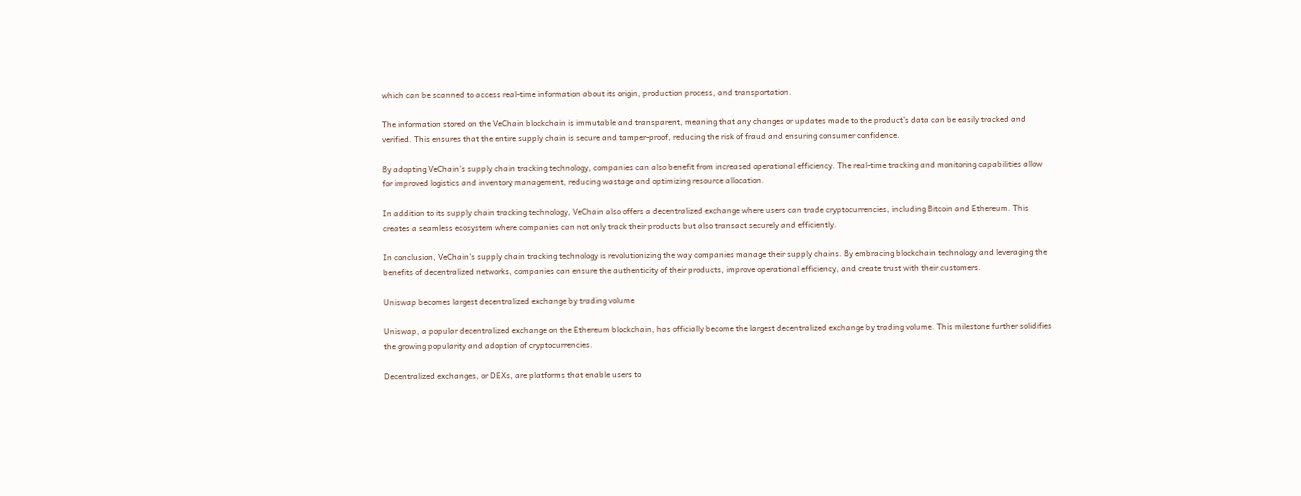which can be scanned to access real-time information about its origin, production process, and transportation.

The information stored on the VeChain blockchain is immutable and transparent, meaning that any changes or updates made to the product’s data can be easily tracked and verified. This ensures that the entire supply chain is secure and tamper-proof, reducing the risk of fraud and ensuring consumer confidence.

By adopting VeChain’s supply chain tracking technology, companies can also benefit from increased operational efficiency. The real-time tracking and monitoring capabilities allow for improved logistics and inventory management, reducing wastage and optimizing resource allocation.

In addition to its supply chain tracking technology, VeChain also offers a decentralized exchange where users can trade cryptocurrencies, including Bitcoin and Ethereum. This creates a seamless ecosystem where companies can not only track their products but also transact securely and efficiently.

In conclusion, VeChain’s supply chain tracking technology is revolutionizing the way companies manage their supply chains. By embracing blockchain technology and leveraging the benefits of decentralized networks, companies can ensure the authenticity of their products, improve operational efficiency, and create trust with their customers.

Uniswap becomes largest decentralized exchange by trading volume

Uniswap, a popular decentralized exchange on the Ethereum blockchain, has officially become the largest decentralized exchange by trading volume. This milestone further solidifies the growing popularity and adoption of cryptocurrencies.

Decentralized exchanges, or DEXs, are platforms that enable users to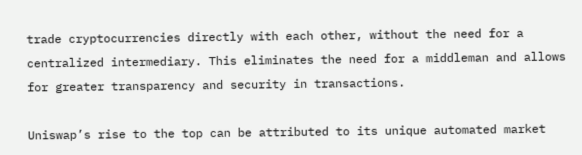trade cryptocurrencies directly with each other, without the need for a centralized intermediary. This eliminates the need for a middleman and allows for greater transparency and security in transactions.

Uniswap’s rise to the top can be attributed to its unique automated market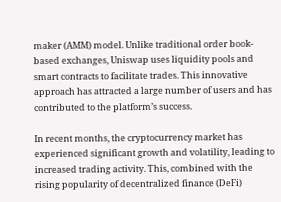maker (AMM) model. Unlike traditional order book-based exchanges, Uniswap uses liquidity pools and smart contracts to facilitate trades. This innovative approach has attracted a large number of users and has contributed to the platform’s success.

In recent months, the cryptocurrency market has experienced significant growth and volatility, leading to increased trading activity. This, combined with the rising popularity of decentralized finance (DeFi)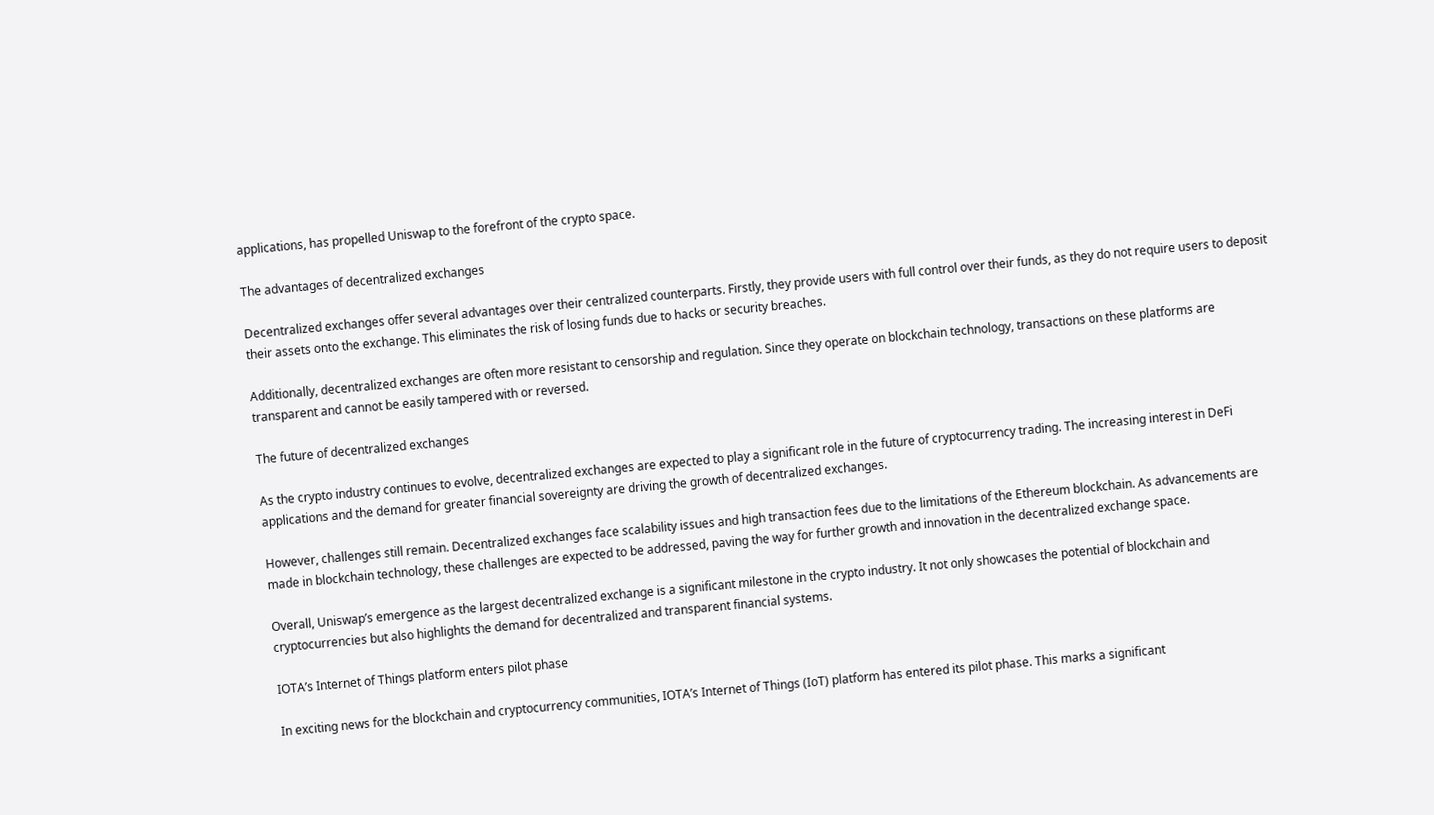applications, has propelled Uniswap to the forefront of the crypto space.

The advantages of decentralized exchanges

Decentralized exchanges offer several advantages over their centralized counterparts. Firstly, they provide users with full control over their funds, as they do not require users to deposit their assets onto the exchange. This eliminates the risk of losing funds due to hacks or security breaches.

Additionally, decentralized exchanges are often more resistant to censorship and regulation. Since they operate on blockchain technology, transactions on these platforms are transparent and cannot be easily tampered with or reversed.

The future of decentralized exchanges

As the crypto industry continues to evolve, decentralized exchanges are expected to play a significant role in the future of cryptocurrency trading. The increasing interest in DeFi applications and the demand for greater financial sovereignty are driving the growth of decentralized exchanges.

However, challenges still remain. Decentralized exchanges face scalability issues and high transaction fees due to the limitations of the Ethereum blockchain. As advancements are made in blockchain technology, these challenges are expected to be addressed, paving the way for further growth and innovation in the decentralized exchange space.

Overall, Uniswap’s emergence as the largest decentralized exchange is a significant milestone in the crypto industry. It not only showcases the potential of blockchain and cryptocurrencies but also highlights the demand for decentralized and transparent financial systems.

IOTA’s Internet of Things platform enters pilot phase

In exciting news for the blockchain and cryptocurrency communities, IOTA’s Internet of Things (IoT) platform has entered its pilot phase. This marks a significant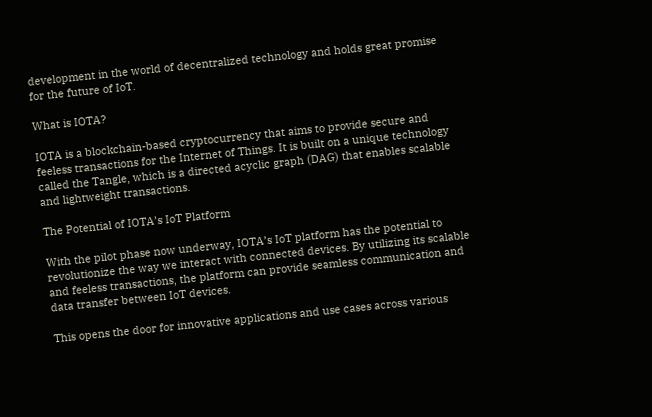development in the world of decentralized technology and holds great promise for the future of IoT.

What is IOTA?

IOTA is a blockchain-based cryptocurrency that aims to provide secure and feeless transactions for the Internet of Things. It is built on a unique technology called the Tangle, which is a directed acyclic graph (DAG) that enables scalable and lightweight transactions.

The Potential of IOTA’s IoT Platform

With the pilot phase now underway, IOTA’s IoT platform has the potential to revolutionize the way we interact with connected devices. By utilizing its scalable and feeless transactions, the platform can provide seamless communication and data transfer between IoT devices.

This opens the door for innovative applications and use cases across various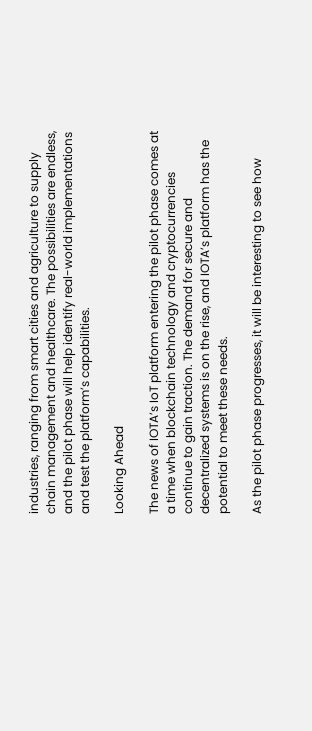industries, ranging from smart cities and agriculture to supply chain management and healthcare. The possibilities are endless, and the pilot phase will help identify real-world implementations and test the platform’s capabilities.

Looking Ahead

The news of IOTA’s IoT platform entering the pilot phase comes at a time when blockchain technology and cryptocurrencies continue to gain traction. The demand for secure and decentralized systems is on the rise, and IOTA’s platform has the potential to meet these needs.

As the pilot phase progresses, it will be interesting to see how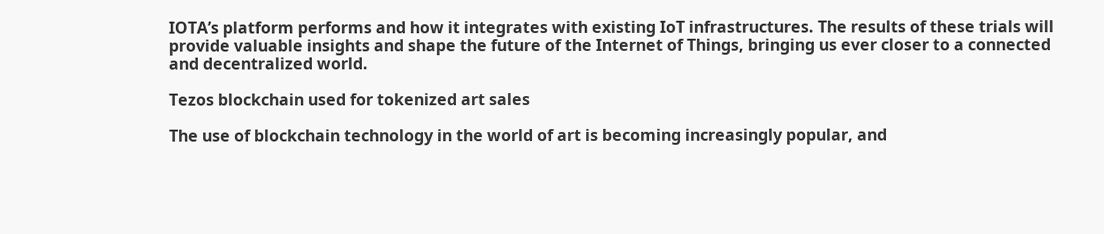IOTA’s platform performs and how it integrates with existing IoT infrastructures. The results of these trials will provide valuable insights and shape the future of the Internet of Things, bringing us ever closer to a connected and decentralized world.

Tezos blockchain used for tokenized art sales

The use of blockchain technology in the world of art is becoming increasingly popular, and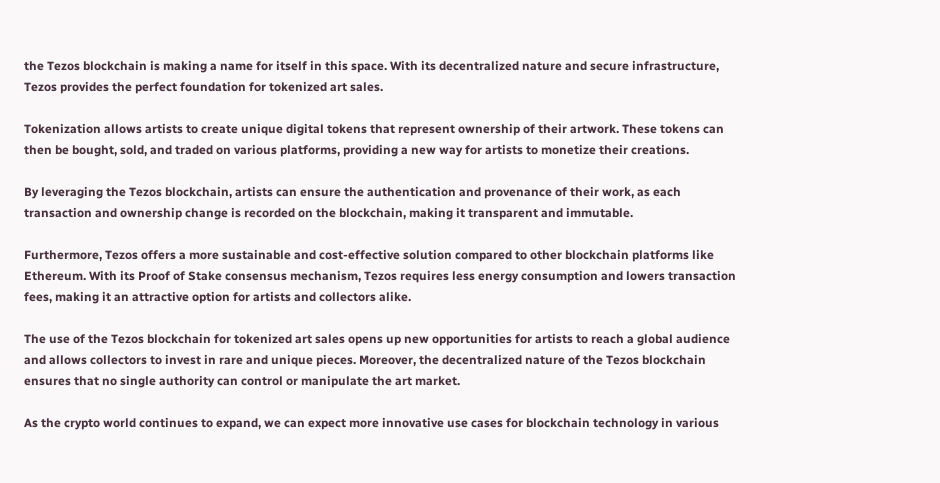the Tezos blockchain is making a name for itself in this space. With its decentralized nature and secure infrastructure, Tezos provides the perfect foundation for tokenized art sales.

Tokenization allows artists to create unique digital tokens that represent ownership of their artwork. These tokens can then be bought, sold, and traded on various platforms, providing a new way for artists to monetize their creations.

By leveraging the Tezos blockchain, artists can ensure the authentication and provenance of their work, as each transaction and ownership change is recorded on the blockchain, making it transparent and immutable.

Furthermore, Tezos offers a more sustainable and cost-effective solution compared to other blockchain platforms like Ethereum. With its Proof of Stake consensus mechanism, Tezos requires less energy consumption and lowers transaction fees, making it an attractive option for artists and collectors alike.

The use of the Tezos blockchain for tokenized art sales opens up new opportunities for artists to reach a global audience and allows collectors to invest in rare and unique pieces. Moreover, the decentralized nature of the Tezos blockchain ensures that no single authority can control or manipulate the art market.

As the crypto world continues to expand, we can expect more innovative use cases for blockchain technology in various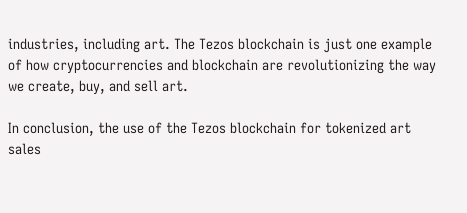industries, including art. The Tezos blockchain is just one example of how cryptocurrencies and blockchain are revolutionizing the way we create, buy, and sell art.

In conclusion, the use of the Tezos blockchain for tokenized art sales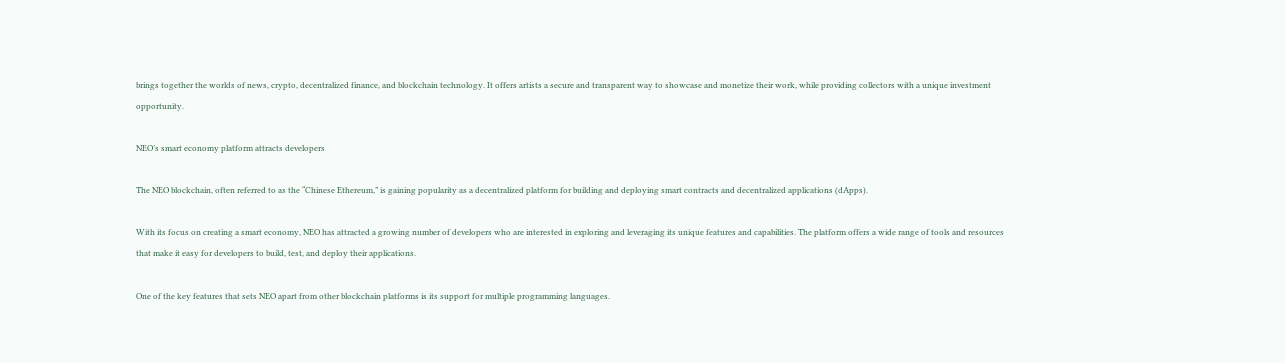brings together the worlds of news, crypto, decentralized finance, and blockchain technology. It offers artists a secure and transparent way to showcase and monetize their work, while providing collectors with a unique investment opportunity.

NEO’s smart economy platform attracts developers

The NEO blockchain, often referred to as the “Chinese Ethereum,” is gaining popularity as a decentralized platform for building and deploying smart contracts and decentralized applications (dApps).

With its focus on creating a smart economy, NEO has attracted a growing number of developers who are interested in exploring and leveraging its unique features and capabilities. The platform offers a wide range of tools and resources that make it easy for developers to build, test, and deploy their applications.

One of the key features that sets NEO apart from other blockchain platforms is its support for multiple programming languages.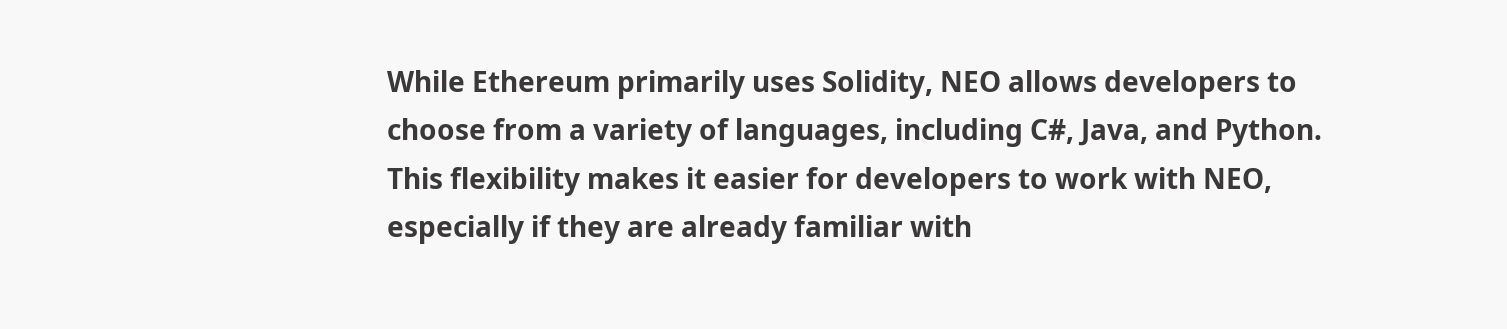While Ethereum primarily uses Solidity, NEO allows developers to choose from a variety of languages, including C#, Java, and Python. This flexibility makes it easier for developers to work with NEO, especially if they are already familiar with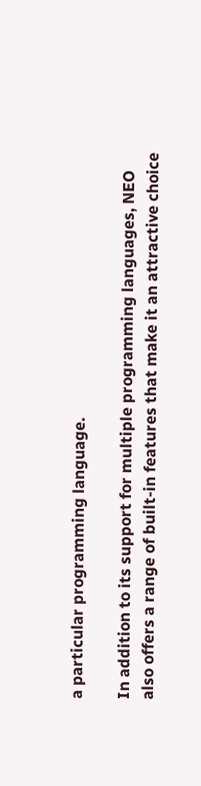a particular programming language.

In addition to its support for multiple programming languages, NEO also offers a range of built-in features that make it an attractive choice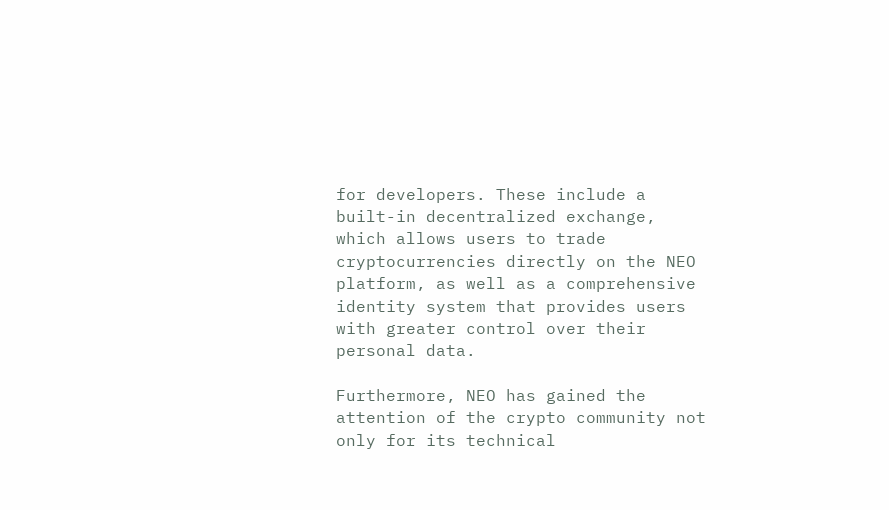for developers. These include a built-in decentralized exchange, which allows users to trade cryptocurrencies directly on the NEO platform, as well as a comprehensive identity system that provides users with greater control over their personal data.

Furthermore, NEO has gained the attention of the crypto community not only for its technical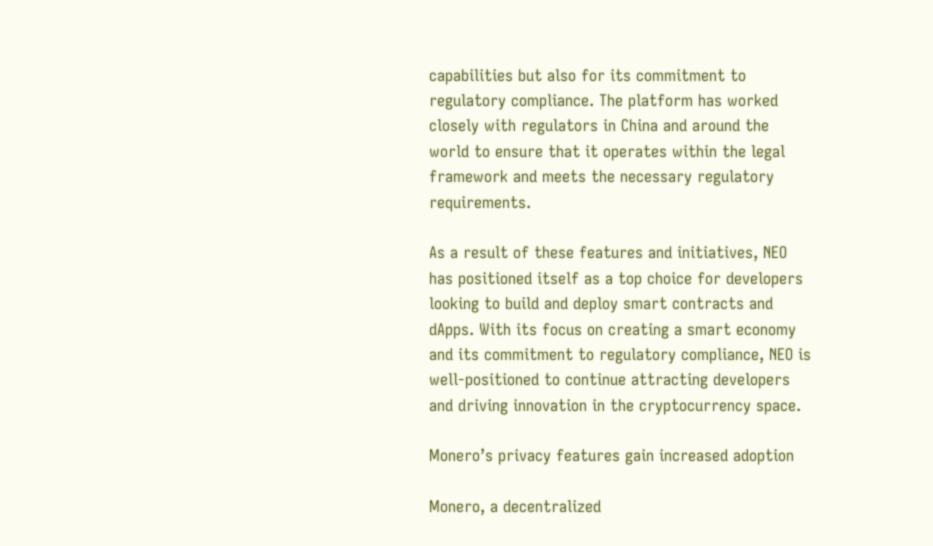capabilities but also for its commitment to regulatory compliance. The platform has worked closely with regulators in China and around the world to ensure that it operates within the legal framework and meets the necessary regulatory requirements.

As a result of these features and initiatives, NEO has positioned itself as a top choice for developers looking to build and deploy smart contracts and dApps. With its focus on creating a smart economy and its commitment to regulatory compliance, NEO is well-positioned to continue attracting developers and driving innovation in the cryptocurrency space.

Monero’s privacy features gain increased adoption

Monero, a decentralized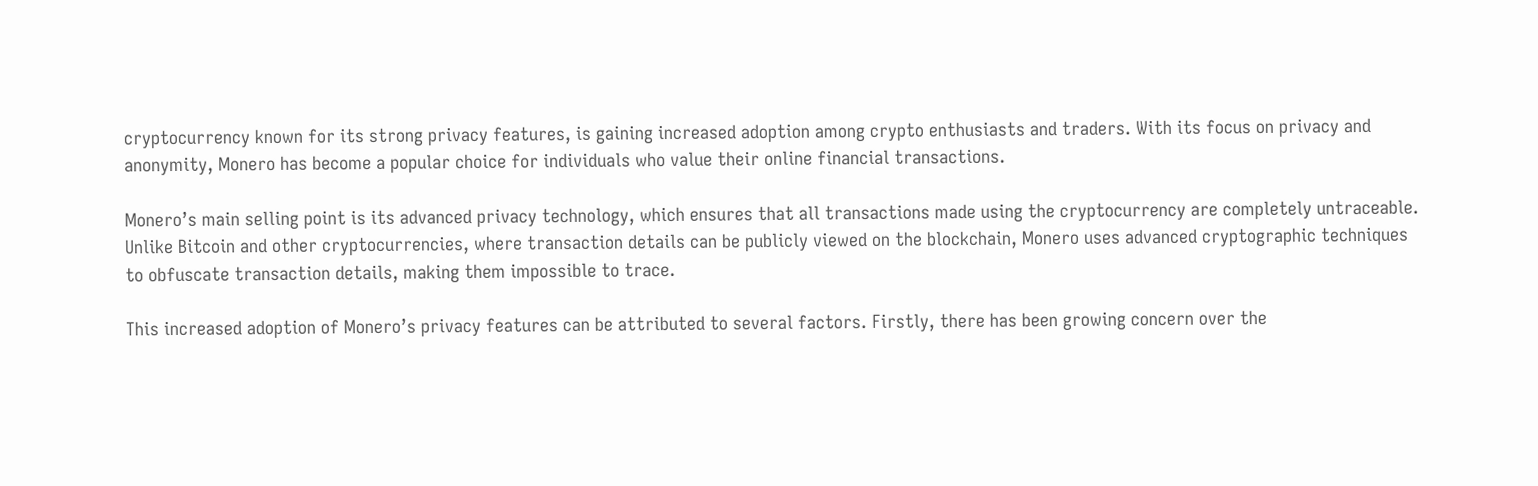cryptocurrency known for its strong privacy features, is gaining increased adoption among crypto enthusiasts and traders. With its focus on privacy and anonymity, Monero has become a popular choice for individuals who value their online financial transactions.

Monero’s main selling point is its advanced privacy technology, which ensures that all transactions made using the cryptocurrency are completely untraceable. Unlike Bitcoin and other cryptocurrencies, where transaction details can be publicly viewed on the blockchain, Monero uses advanced cryptographic techniques to obfuscate transaction details, making them impossible to trace.

This increased adoption of Monero’s privacy features can be attributed to several factors. Firstly, there has been growing concern over the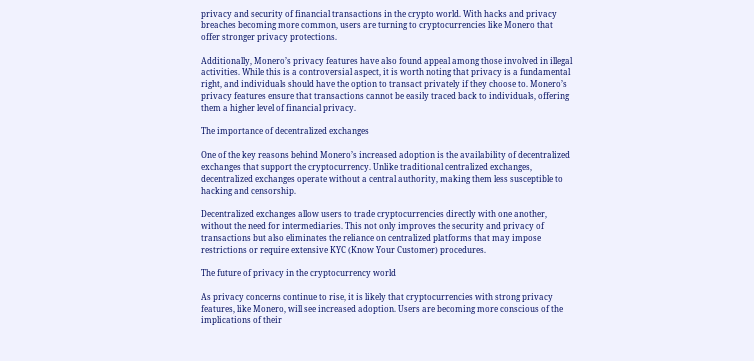privacy and security of financial transactions in the crypto world. With hacks and privacy breaches becoming more common, users are turning to cryptocurrencies like Monero that offer stronger privacy protections.

Additionally, Monero’s privacy features have also found appeal among those involved in illegal activities. While this is a controversial aspect, it is worth noting that privacy is a fundamental right, and individuals should have the option to transact privately if they choose to. Monero’s privacy features ensure that transactions cannot be easily traced back to individuals, offering them a higher level of financial privacy.

The importance of decentralized exchanges

One of the key reasons behind Monero’s increased adoption is the availability of decentralized exchanges that support the cryptocurrency. Unlike traditional centralized exchanges, decentralized exchanges operate without a central authority, making them less susceptible to hacking and censorship.

Decentralized exchanges allow users to trade cryptocurrencies directly with one another, without the need for intermediaries. This not only improves the security and privacy of transactions but also eliminates the reliance on centralized platforms that may impose restrictions or require extensive KYC (Know Your Customer) procedures.

The future of privacy in the cryptocurrency world

As privacy concerns continue to rise, it is likely that cryptocurrencies with strong privacy features, like Monero, will see increased adoption. Users are becoming more conscious of the implications of their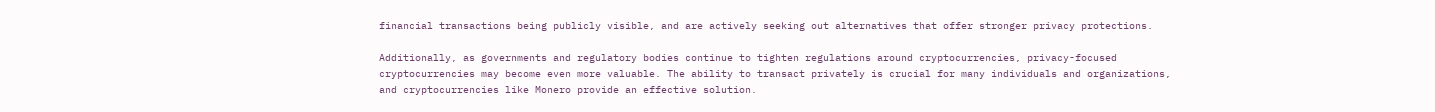financial transactions being publicly visible, and are actively seeking out alternatives that offer stronger privacy protections.

Additionally, as governments and regulatory bodies continue to tighten regulations around cryptocurrencies, privacy-focused cryptocurrencies may become even more valuable. The ability to transact privately is crucial for many individuals and organizations, and cryptocurrencies like Monero provide an effective solution.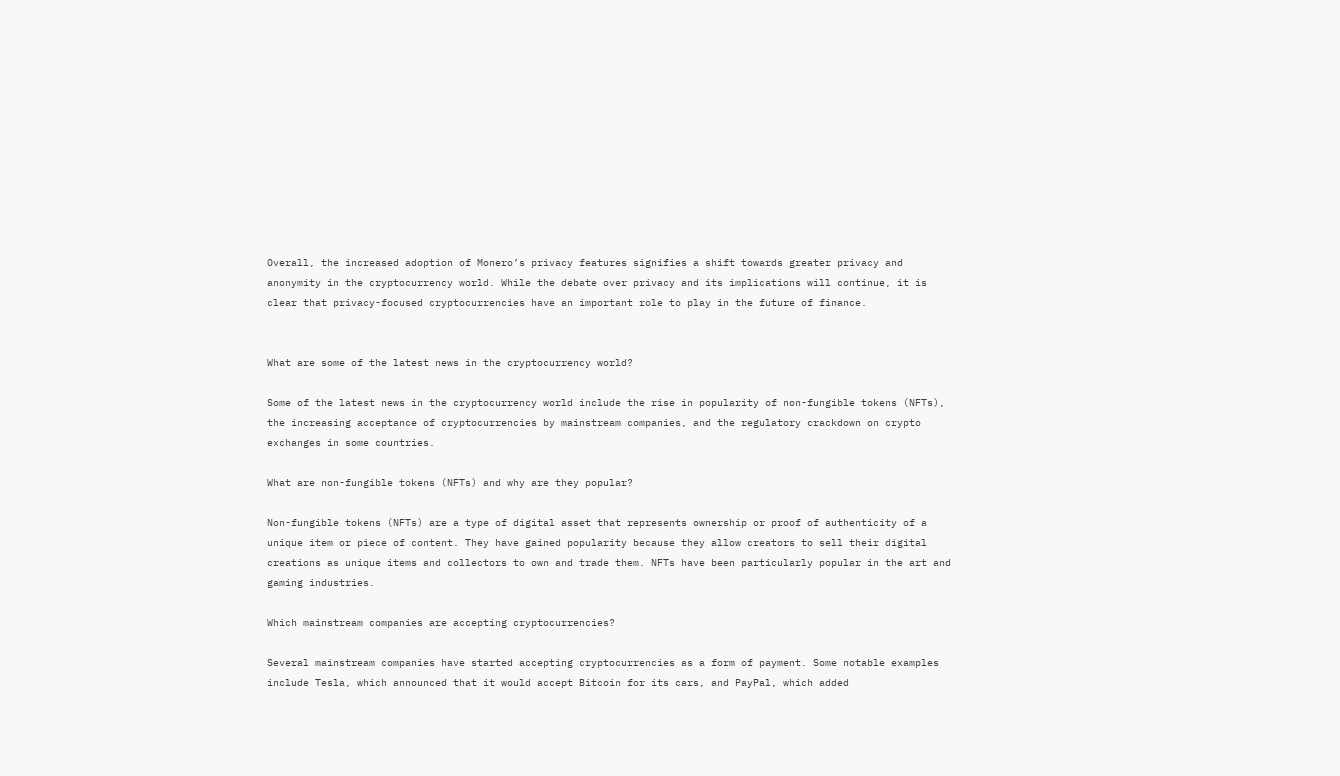Overall, the increased adoption of Monero’s privacy features signifies a shift towards greater privacy and anonymity in the cryptocurrency world. While the debate over privacy and its implications will continue, it is clear that privacy-focused cryptocurrencies have an important role to play in the future of finance.


What are some of the latest news in the cryptocurrency world?

Some of the latest news in the cryptocurrency world include the rise in popularity of non-fungible tokens (NFTs), the increasing acceptance of cryptocurrencies by mainstream companies, and the regulatory crackdown on crypto exchanges in some countries.

What are non-fungible tokens (NFTs) and why are they popular?

Non-fungible tokens (NFTs) are a type of digital asset that represents ownership or proof of authenticity of a unique item or piece of content. They have gained popularity because they allow creators to sell their digital creations as unique items and collectors to own and trade them. NFTs have been particularly popular in the art and gaming industries.

Which mainstream companies are accepting cryptocurrencies?

Several mainstream companies have started accepting cryptocurrencies as a form of payment. Some notable examples include Tesla, which announced that it would accept Bitcoin for its cars, and PayPal, which added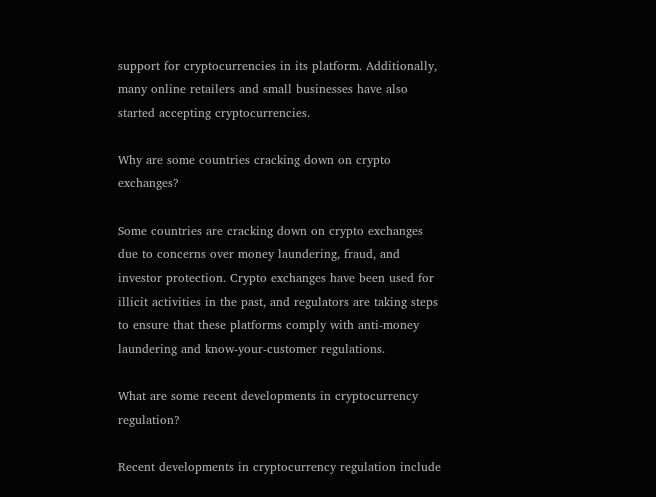support for cryptocurrencies in its platform. Additionally, many online retailers and small businesses have also started accepting cryptocurrencies.

Why are some countries cracking down on crypto exchanges?

Some countries are cracking down on crypto exchanges due to concerns over money laundering, fraud, and investor protection. Crypto exchanges have been used for illicit activities in the past, and regulators are taking steps to ensure that these platforms comply with anti-money laundering and know-your-customer regulations.

What are some recent developments in cryptocurrency regulation?

Recent developments in cryptocurrency regulation include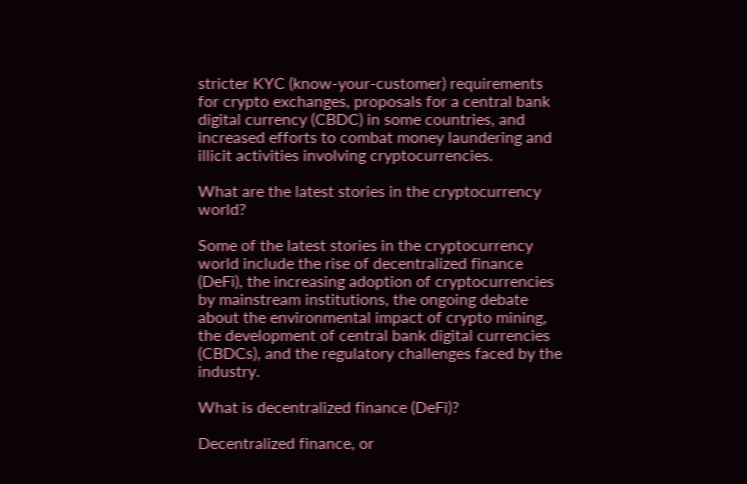stricter KYC (know-your-customer) requirements for crypto exchanges, proposals for a central bank digital currency (CBDC) in some countries, and increased efforts to combat money laundering and illicit activities involving cryptocurrencies.

What are the latest stories in the cryptocurrency world?

Some of the latest stories in the cryptocurrency world include the rise of decentralized finance (DeFi), the increasing adoption of cryptocurrencies by mainstream institutions, the ongoing debate about the environmental impact of crypto mining, the development of central bank digital currencies (CBDCs), and the regulatory challenges faced by the industry.

What is decentralized finance (DeFi)?

Decentralized finance, or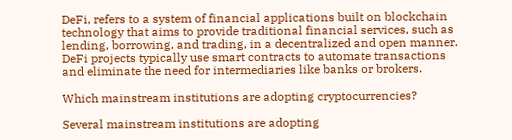DeFi, refers to a system of financial applications built on blockchain technology that aims to provide traditional financial services, such as lending, borrowing, and trading, in a decentralized and open manner. DeFi projects typically use smart contracts to automate transactions and eliminate the need for intermediaries like banks or brokers.

Which mainstream institutions are adopting cryptocurrencies?

Several mainstream institutions are adopting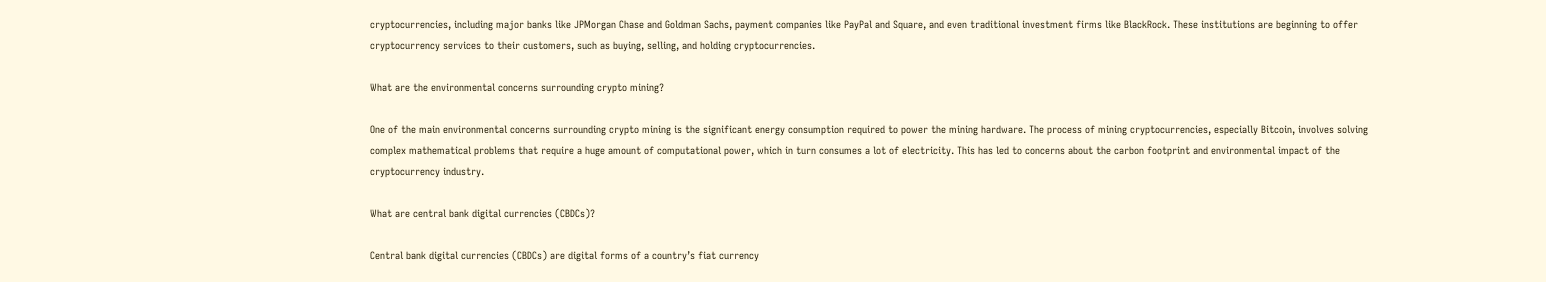cryptocurrencies, including major banks like JPMorgan Chase and Goldman Sachs, payment companies like PayPal and Square, and even traditional investment firms like BlackRock. These institutions are beginning to offer cryptocurrency services to their customers, such as buying, selling, and holding cryptocurrencies.

What are the environmental concerns surrounding crypto mining?

One of the main environmental concerns surrounding crypto mining is the significant energy consumption required to power the mining hardware. The process of mining cryptocurrencies, especially Bitcoin, involves solving complex mathematical problems that require a huge amount of computational power, which in turn consumes a lot of electricity. This has led to concerns about the carbon footprint and environmental impact of the cryptocurrency industry.

What are central bank digital currencies (CBDCs)?

Central bank digital currencies (CBDCs) are digital forms of a country’s fiat currency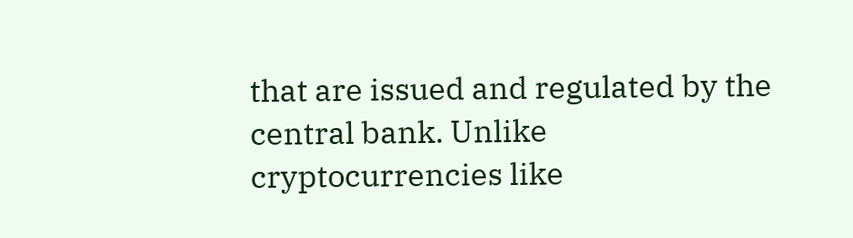that are issued and regulated by the central bank. Unlike cryptocurrencies like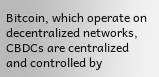Bitcoin, which operate on decentralized networks, CBDCs are centralized and controlled by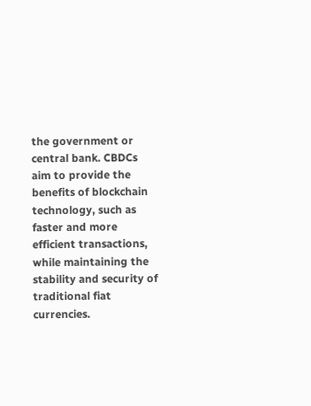the government or central bank. CBDCs aim to provide the benefits of blockchain technology, such as faster and more efficient transactions, while maintaining the stability and security of traditional fiat currencies.